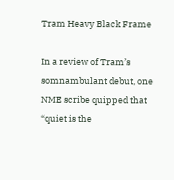Tram Heavy Black Frame

In a review of Tram’s somnambulant debut, one NME scribe quipped that “quiet is the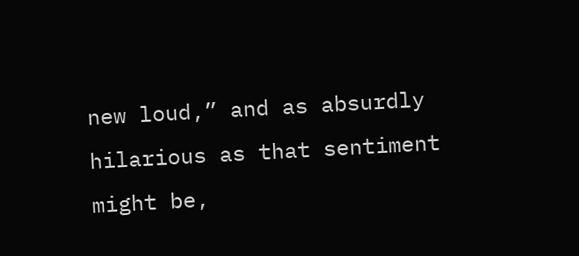new loud,” and as absurdly hilarious as that sentiment might be,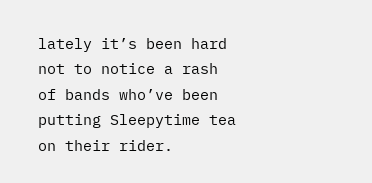lately it’s been hard not to notice a rash of bands who’ve been putting Sleepytime tea on their rider.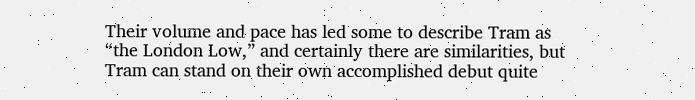Their volume and pace has led some to describe Tram as “the London Low,” and certainly there are similarities, but Tram can stand on their own accomplished debut quite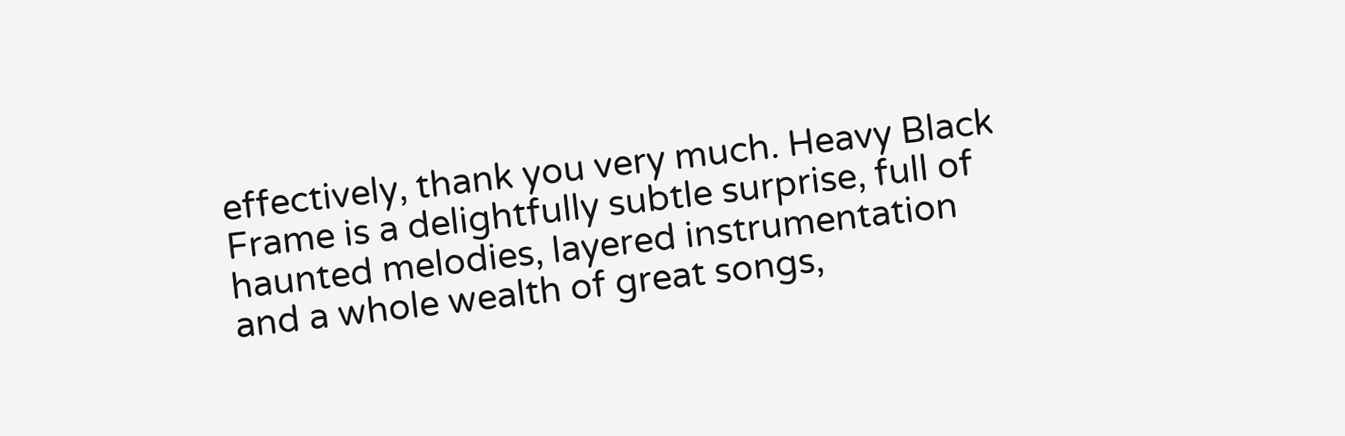effectively, thank you very much. Heavy Black Frame is a delightfully subtle surprise, full of haunted melodies, layered instrumentation and a whole wealth of great songs,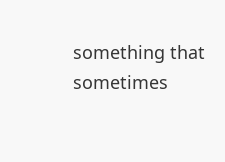something that sometimes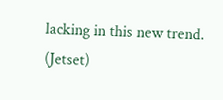lacking in this new trend. (Jetset)